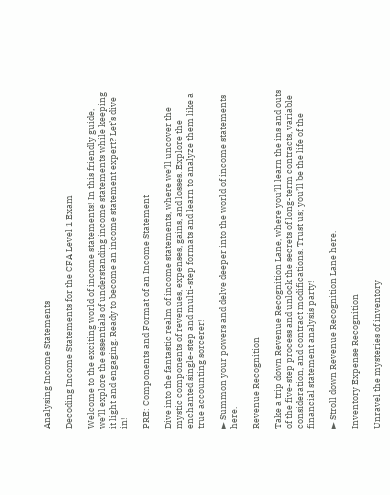Analysing Income Statements

Decoding Income Statements for the CFA Level 1 Exam

Welcome to the exciting world of income statements! In this friendly guide, we’ll explore the essentials of understanding income statements while keeping it light and engaging. Ready to become an income statement expert? Let’s dive in!

PRE: Components and Format of an Income Statement

Dive into the fantastic realm of income statements, where we’ll uncover the mystic components of revenues, expenses, gains, and losses. Explore the enchanted single-step and multi-step formats and learn to analyze them like a true accounting sorcerer!

► Summon your powers and delve deeper into the world of income statements here.

Revenue Recognition

Take a trip down Revenue Recognition Lane, where you’ll learn the ins and outs of the five-step process and unlock the secrets of long-term contracts, variable consideration, and contract modifications. Trust us; you’ll be the life of the financial statement analysis party!

► Stroll down Revenue Recognition Lane here.

Inventory Expense Recognition

Unravel the mysteries of inventory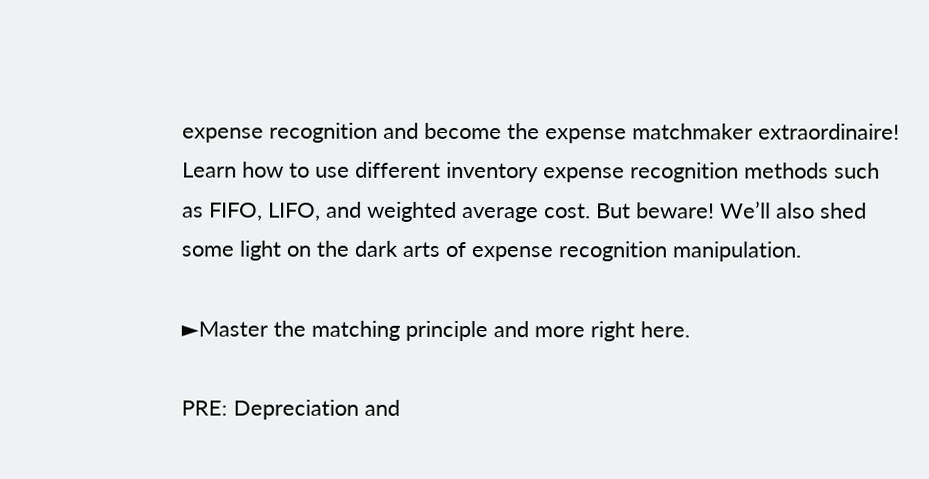expense recognition and become the expense matchmaker extraordinaire! Learn how to use different inventory expense recognition methods such as FIFO, LIFO, and weighted average cost. But beware! We’ll also shed some light on the dark arts of expense recognition manipulation.

►Master the matching principle and more right here.

PRE: Depreciation and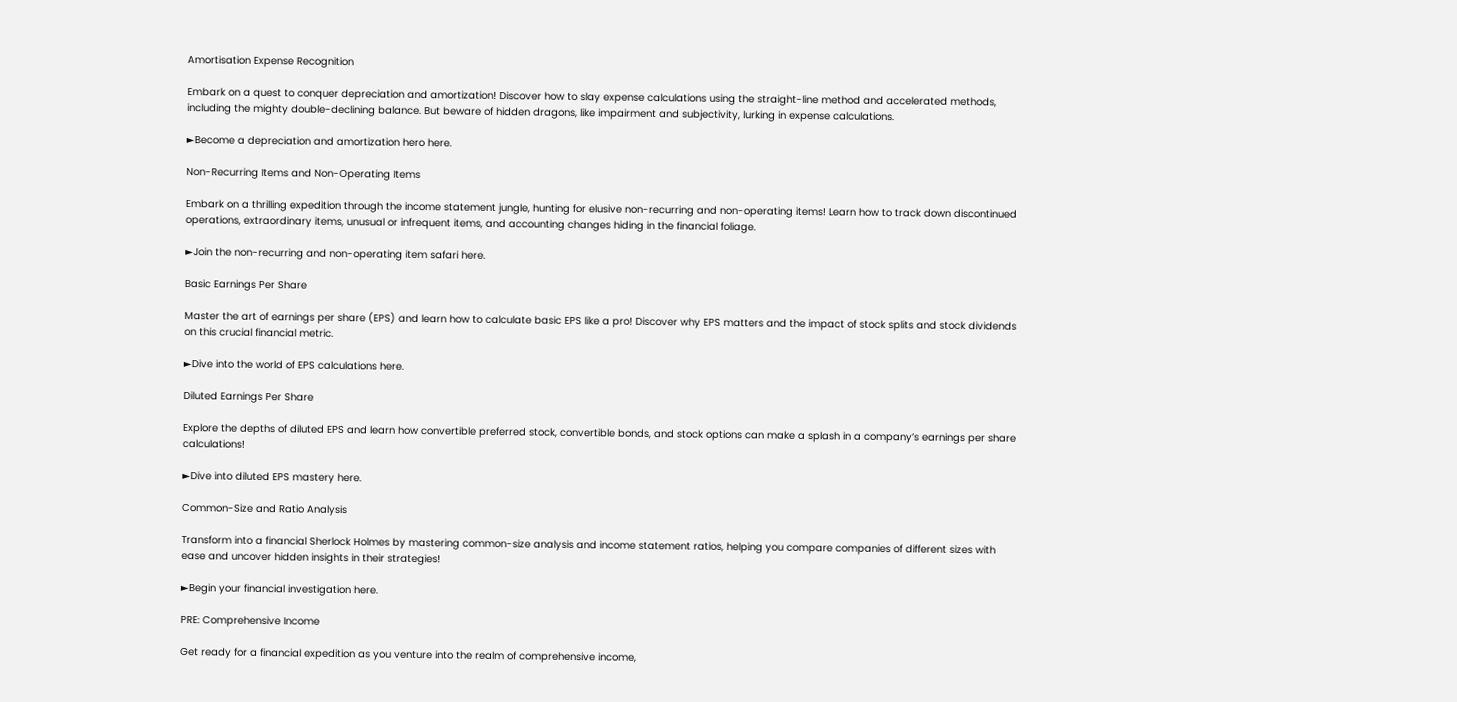Amortisation Expense Recognition

Embark on a quest to conquer depreciation and amortization! Discover how to slay expense calculations using the straight-line method and accelerated methods, including the mighty double-declining balance. But beware of hidden dragons, like impairment and subjectivity, lurking in expense calculations.

►Become a depreciation and amortization hero here.

Non-Recurring Items and Non-Operating Items

Embark on a thrilling expedition through the income statement jungle, hunting for elusive non-recurring and non-operating items! Learn how to track down discontinued operations, extraordinary items, unusual or infrequent items, and accounting changes hiding in the financial foliage.

►Join the non-recurring and non-operating item safari here.

Basic Earnings Per Share

Master the art of earnings per share (EPS) and learn how to calculate basic EPS like a pro! Discover why EPS matters and the impact of stock splits and stock dividends on this crucial financial metric.

►Dive into the world of EPS calculations here.

Diluted Earnings Per Share

Explore the depths of diluted EPS and learn how convertible preferred stock, convertible bonds, and stock options can make a splash in a company’s earnings per share calculations!

►Dive into diluted EPS mastery here.

Common-Size and Ratio Analysis

Transform into a financial Sherlock Holmes by mastering common-size analysis and income statement ratios, helping you compare companies of different sizes with ease and uncover hidden insights in their strategies!

►Begin your financial investigation here.

PRE: Comprehensive Income

Get ready for a financial expedition as you venture into the realm of comprehensive income,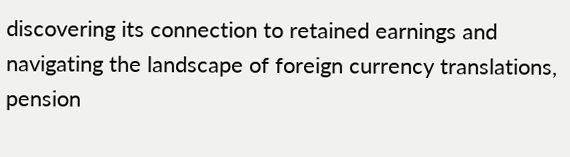discovering its connection to retained earnings and navigating the landscape of foreign currency translations, pension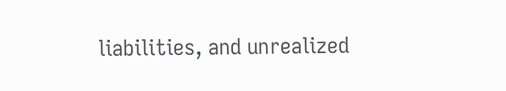liabilities, and unrealized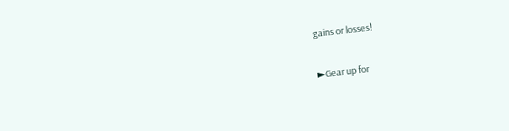gains or losses!

►Gear up for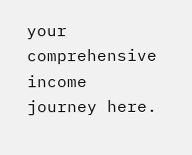your comprehensive income journey here.